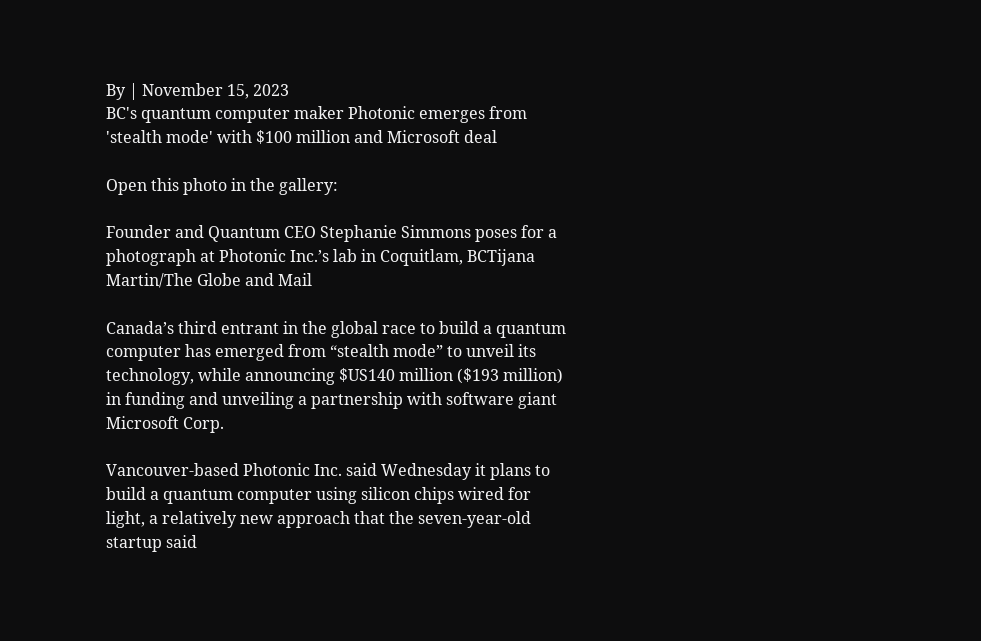By | November 15, 2023
BC's quantum computer maker Photonic emerges from 'stealth mode' with $100 million and Microsoft deal

Open this photo in the gallery:

Founder and Quantum CEO Stephanie Simmons poses for a photograph at Photonic Inc.’s lab in Coquitlam, BCTijana Martin/The Globe and Mail

Canada’s third entrant in the global race to build a quantum computer has emerged from “stealth mode” to unveil its technology, while announcing $US140 million ($193 million) in funding and unveiling a partnership with software giant Microsoft Corp.

Vancouver-based Photonic Inc. said Wednesday it plans to build a quantum computer using silicon chips wired for light, a relatively new approach that the seven-year-old startup said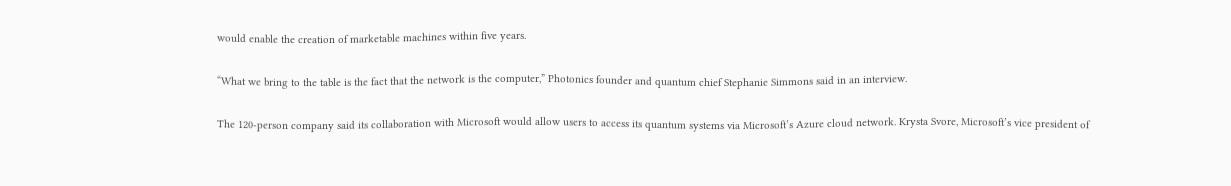would enable the creation of marketable machines within five years.

“What we bring to the table is the fact that the network is the computer,” Photonics founder and quantum chief Stephanie Simmons said in an interview.

The 120-person company said its collaboration with Microsoft would allow users to access its quantum systems via Microsoft’s Azure cloud network. Krysta Svore, Microsoft’s vice president of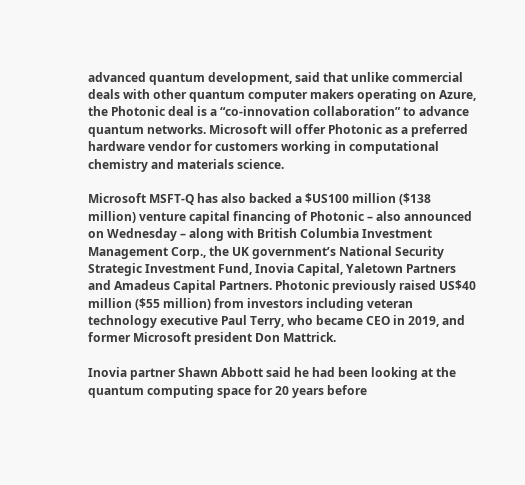advanced quantum development, said that unlike commercial deals with other quantum computer makers operating on Azure, the Photonic deal is a “co-innovation collaboration” to advance quantum networks. Microsoft will offer Photonic as a preferred hardware vendor for customers working in computational chemistry and materials science.

Microsoft MSFT-Q has also backed a $US100 million ($138 million) venture capital financing of Photonic – also announced on Wednesday – along with British Columbia Investment Management Corp., the UK government’s National Security Strategic Investment Fund, Inovia Capital, Yaletown Partners and Amadeus Capital Partners. Photonic previously raised US$40 million ($55 million) from investors including veteran technology executive Paul Terry, who became CEO in 2019, and former Microsoft president Don Mattrick.

Inovia partner Shawn Abbott said he had been looking at the quantum computing space for 20 years before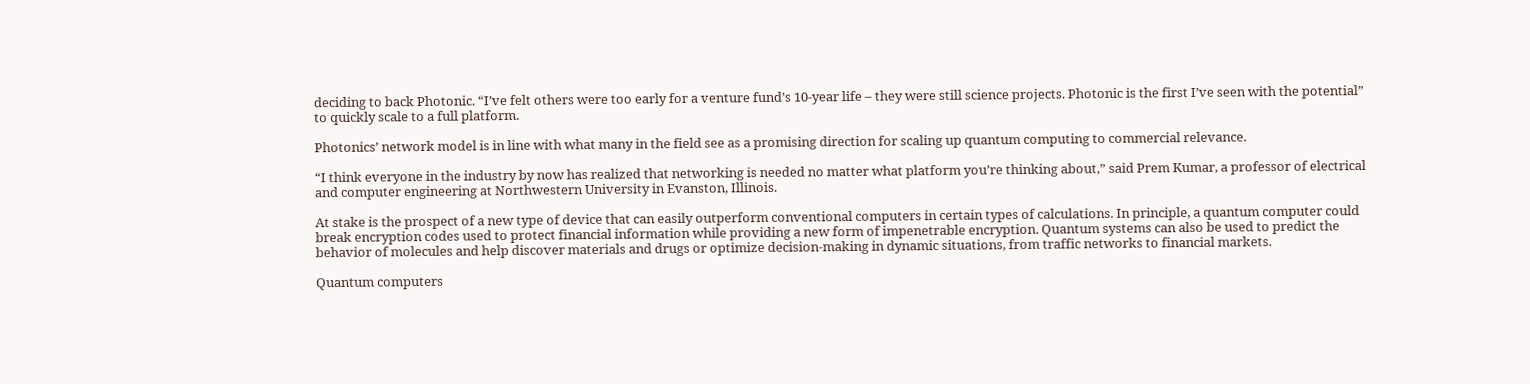deciding to back Photonic. “I’ve felt others were too early for a venture fund’s 10-year life – they were still science projects. Photonic is the first I’ve seen with the potential” to quickly scale to a full platform.

Photonics’ network model is in line with what many in the field see as a promising direction for scaling up quantum computing to commercial relevance.

“I think everyone in the industry by now has realized that networking is needed no matter what platform you’re thinking about,” said Prem Kumar, a professor of electrical and computer engineering at Northwestern University in Evanston, Illinois.

At stake is the prospect of a new type of device that can easily outperform conventional computers in certain types of calculations. In principle, a quantum computer could break encryption codes used to protect financial information while providing a new form of impenetrable encryption. Quantum systems can also be used to predict the behavior of molecules and help discover materials and drugs or optimize decision-making in dynamic situations, from traffic networks to financial markets.

Quantum computers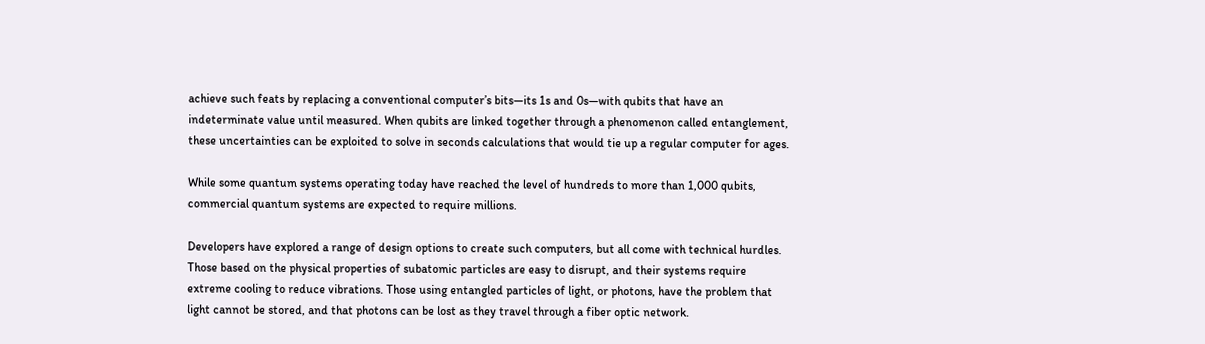achieve such feats by replacing a conventional computer’s bits—its 1s and 0s—with qubits that have an indeterminate value until measured. When qubits are linked together through a phenomenon called entanglement, these uncertainties can be exploited to solve in seconds calculations that would tie up a regular computer for ages.

While some quantum systems operating today have reached the level of hundreds to more than 1,000 qubits, commercial quantum systems are expected to require millions.

Developers have explored a range of design options to create such computers, but all come with technical hurdles. Those based on the physical properties of subatomic particles are easy to disrupt, and their systems require extreme cooling to reduce vibrations. Those using entangled particles of light, or photons, have the problem that light cannot be stored, and that photons can be lost as they travel through a fiber optic network.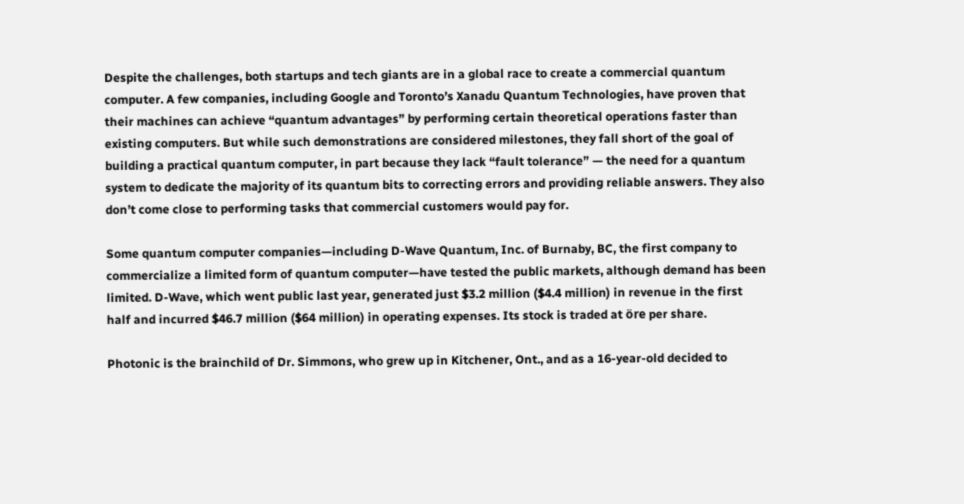Despite the challenges, both startups and tech giants are in a global race to create a commercial quantum computer. A few companies, including Google and Toronto’s Xanadu Quantum Technologies, have proven that their machines can achieve “quantum advantages” by performing certain theoretical operations faster than existing computers. But while such demonstrations are considered milestones, they fall short of the goal of building a practical quantum computer, in part because they lack “fault tolerance” — the need for a quantum system to dedicate the majority of its quantum bits to correcting errors and providing reliable answers. They also don’t come close to performing tasks that commercial customers would pay for.

Some quantum computer companies—including D-Wave Quantum, Inc. of Burnaby, BC, the first company to commercialize a limited form of quantum computer—have tested the public markets, although demand has been limited. D-Wave, which went public last year, generated just $3.2 million ($4.4 million) in revenue in the first half and incurred $46.7 million ($64 million) in operating expenses. Its stock is traded at öre per share.

Photonic is the brainchild of Dr. Simmons, who grew up in Kitchener, Ont., and as a 16-year-old decided to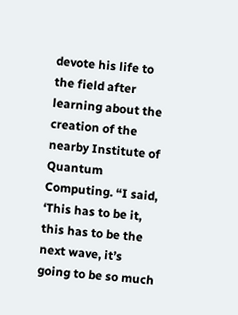devote his life to the field after learning about the creation of the nearby Institute of Quantum Computing. “I said, ‘This has to be it, this has to be the next wave, it’s going to be so much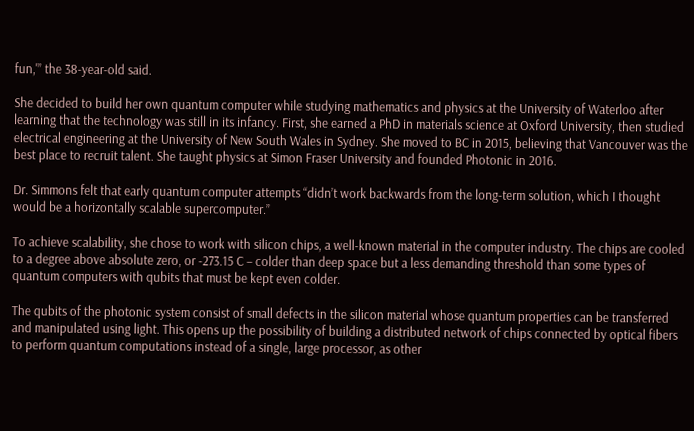fun,'” the 38-year-old said.

She decided to build her own quantum computer while studying mathematics and physics at the University of Waterloo after learning that the technology was still in its infancy. First, she earned a PhD in materials science at Oxford University, then studied electrical engineering at the University of New South Wales in Sydney. She moved to BC in 2015, believing that Vancouver was the best place to recruit talent. She taught physics at Simon Fraser University and founded Photonic in 2016.

Dr. Simmons felt that early quantum computer attempts “didn’t work backwards from the long-term solution, which I thought would be a horizontally scalable supercomputer.”

To achieve scalability, she chose to work with silicon chips, a well-known material in the computer industry. The chips are cooled to a degree above absolute zero, or -273.15 C – colder than deep space but a less demanding threshold than some types of quantum computers with qubits that must be kept even colder.

The qubits of the photonic system consist of small defects in the silicon material whose quantum properties can be transferred and manipulated using light. This opens up the possibility of building a distributed network of chips connected by optical fibers to perform quantum computations instead of a single, large processor, as other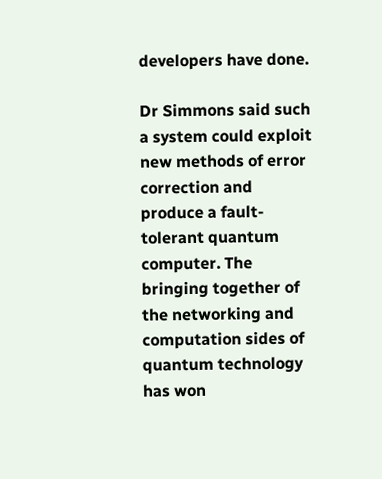developers have done.

Dr Simmons said such a system could exploit new methods of error correction and produce a fault-tolerant quantum computer. The bringing together of the networking and computation sides of quantum technology has won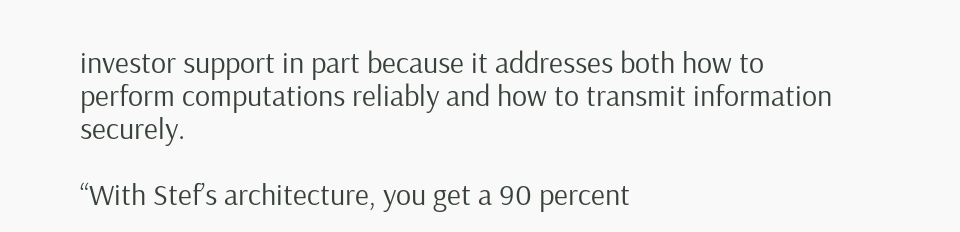investor support in part because it addresses both how to perform computations reliably and how to transmit information securely.

“With Stef’s architecture, you get a 90 percent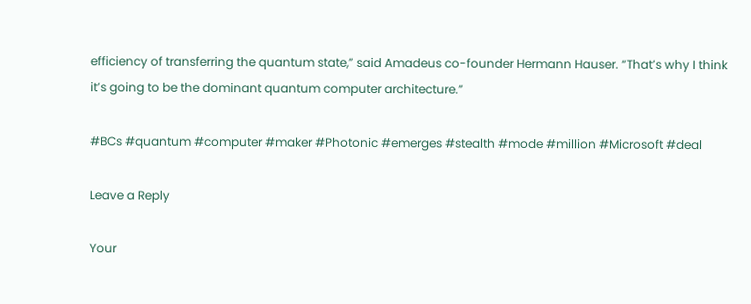efficiency of transferring the quantum state,” said Amadeus co-founder Hermann Hauser. “That’s why I think it’s going to be the dominant quantum computer architecture.”

#BCs #quantum #computer #maker #Photonic #emerges #stealth #mode #million #Microsoft #deal

Leave a Reply

Your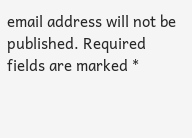email address will not be published. Required fields are marked *